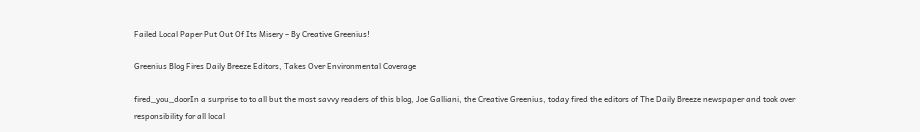Failed Local Paper Put Out Of Its Misery – By Creative Greenius!

Greenius Blog Fires Daily Breeze Editors, Takes Over Environmental Coverage

fired_you_doorIn a surprise to to all but the most savvy readers of this blog, Joe Galliani, the Creative Greenius, today fired the editors of The Daily Breeze newspaper and took over responsibility for all local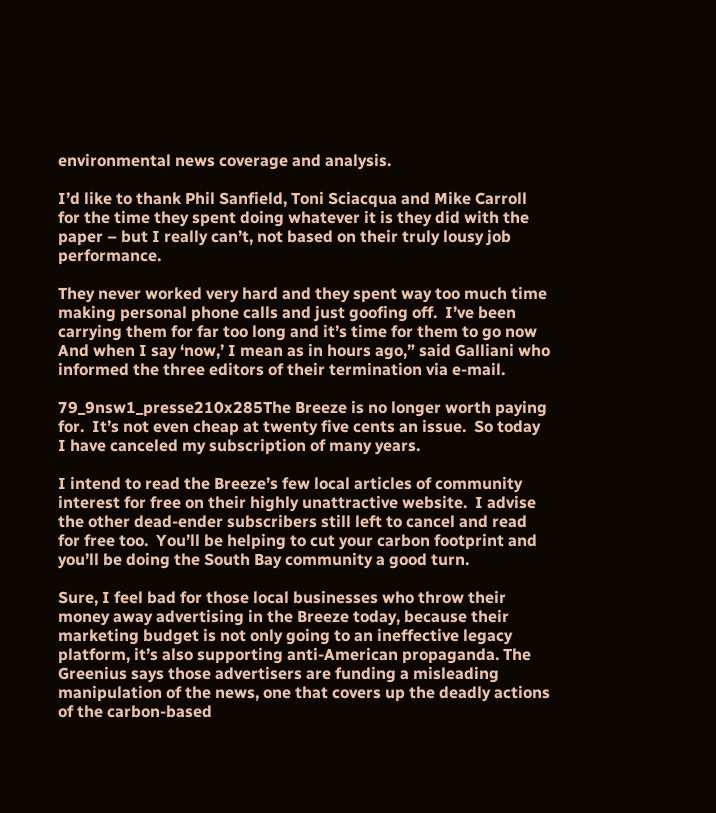environmental news coverage and analysis.

I’d like to thank Phil Sanfield, Toni Sciacqua and Mike Carroll for the time they spent doing whatever it is they did with the paper – but I really can’t, not based on their truly lousy job performance.

They never worked very hard and they spent way too much time making personal phone calls and just goofing off.  I’ve been carrying them for far too long and it’s time for them to go now And when I say ‘now,’ I mean as in hours ago,” said Galliani who informed the three editors of their termination via e-mail.

79_9nsw1_presse210x285The Breeze is no longer worth paying for.  It’s not even cheap at twenty five cents an issue.  So today I have canceled my subscription of many years.

I intend to read the Breeze’s few local articles of community interest for free on their highly unattractive website.  I advise the other dead-ender subscribers still left to cancel and read for free too.  You’ll be helping to cut your carbon footprint and you’ll be doing the South Bay community a good turn.

Sure, I feel bad for those local businesses who throw their money away advertising in the Breeze today, because their marketing budget is not only going to an ineffective legacy platform, it’s also supporting anti-American propaganda. The Greenius says those advertisers are funding a misleading manipulation of the news, one that covers up the deadly actions of the carbon-based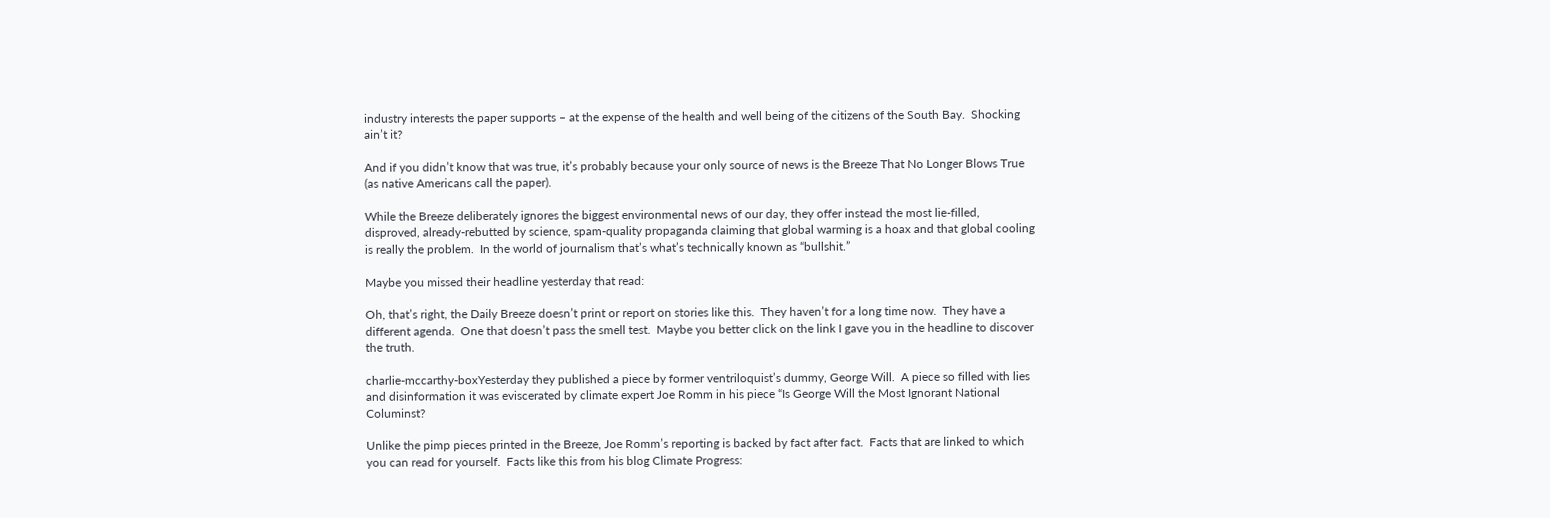industry interests the paper supports – at the expense of the health and well being of the citizens of the South Bay.  Shocking ain’t it?

And if you didn’t know that was true, it’s probably because your only source of news is the Breeze That No Longer Blows True (as native Americans call the paper).

While the Breeze deliberately ignores the biggest environmental news of our day, they offer instead the most lie-filled, disproved, already-rebutted by science, spam-quality propaganda claiming that global warming is a hoax and that global cooling is really the problem.  In the world of journalism that’s what’s technically known as “bullshit.”

Maybe you missed their headline yesterday that read:

Oh, that’s right, the Daily Breeze doesn’t print or report on stories like this.  They haven’t for a long time now.  They have a different agenda.  One that doesn’t pass the smell test.  Maybe you better click on the link I gave you in the headline to discover the truth.

charlie-mccarthy-boxYesterday they published a piece by former ventriloquist’s dummy, George Will.  A piece so filled with lies and disinformation it was eviscerated by climate expert Joe Romm in his piece “Is George Will the Most Ignorant National Columinst?

Unlike the pimp pieces printed in the Breeze, Joe Romm’s reporting is backed by fact after fact.  Facts that are linked to which you can read for yourself.  Facts like this from his blog Climate Progress: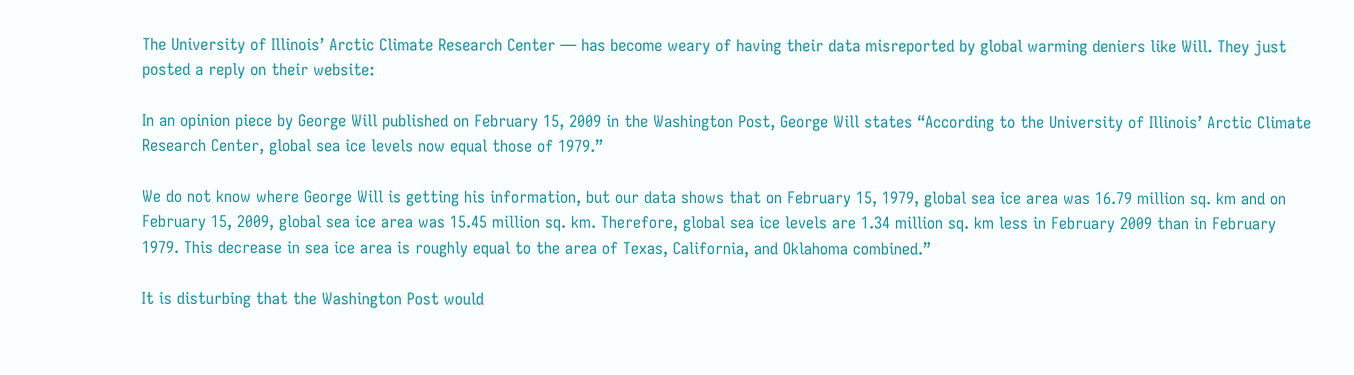The University of Illinois’ Arctic Climate Research Center — has become weary of having their data misreported by global warming deniers like Will. They just posted a reply on their website:

In an opinion piece by George Will published on February 15, 2009 in the Washington Post, George Will states “According to the University of Illinois’ Arctic Climate Research Center, global sea ice levels now equal those of 1979.”

We do not know where George Will is getting his information, but our data shows that on February 15, 1979, global sea ice area was 16.79 million sq. km and on February 15, 2009, global sea ice area was 15.45 million sq. km. Therefore, global sea ice levels are 1.34 million sq. km less in February 2009 than in February 1979. This decrease in sea ice area is roughly equal to the area of Texas, California, and Oklahoma combined.”

It is disturbing that the Washington Post would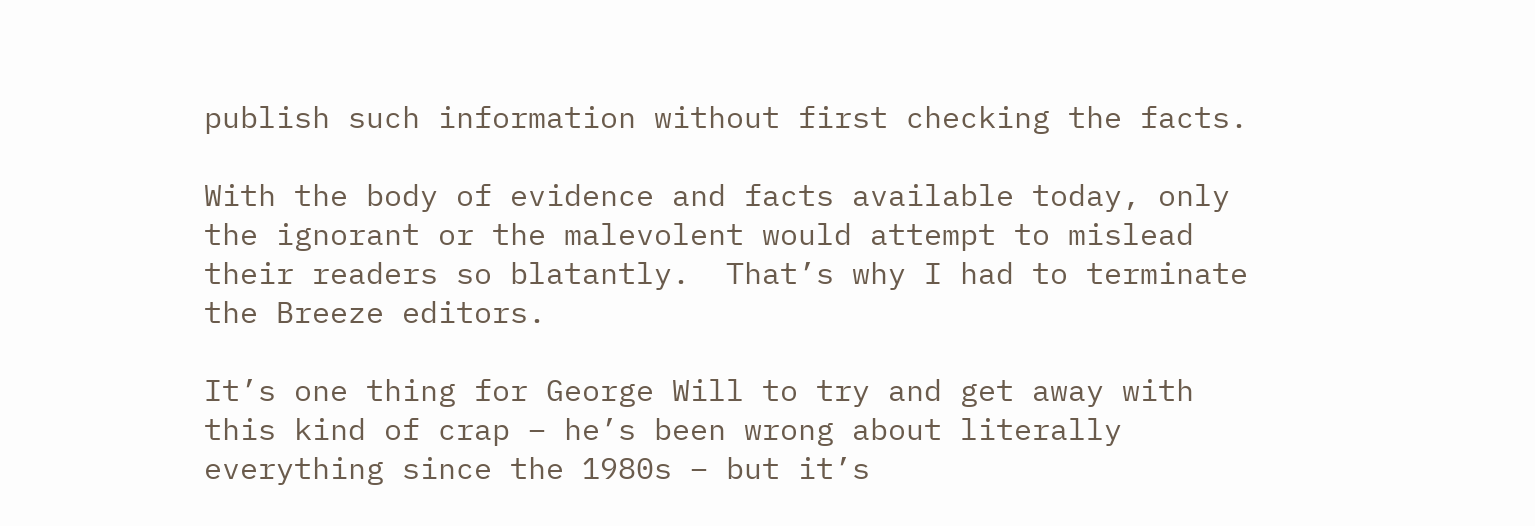publish such information without first checking the facts.

With the body of evidence and facts available today, only the ignorant or the malevolent would attempt to mislead their readers so blatantly.  That’s why I had to terminate the Breeze editors.

It’s one thing for George Will to try and get away with this kind of crap – he’s been wrong about literally everything since the 1980s – but it’s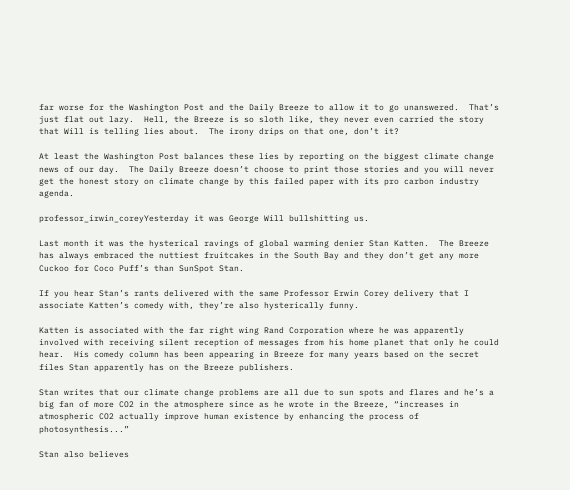far worse for the Washington Post and the Daily Breeze to allow it to go unanswered.  That’s just flat out lazy.  Hell, the Breeze is so sloth like, they never even carried the story that Will is telling lies about.  The irony drips on that one, don’t it?

At least the Washington Post balances these lies by reporting on the biggest climate change news of our day.  The Daily Breeze doesn’t choose to print those stories and you will never get the honest story on climate change by this failed paper with its pro carbon industry agenda.

professor_irwin_coreyYesterday it was George Will bullshitting us.

Last month it was the hysterical ravings of global warming denier Stan Katten.  The Breeze has always embraced the nuttiest fruitcakes in the South Bay and they don’t get any more Cuckoo for Coco Puff’s than SunSpot Stan.

If you hear Stan’s rants delivered with the same Professor Erwin Corey delivery that I associate Katten’s comedy with, they’re also hysterically funny.

Katten is associated with the far right wing Rand Corporation where he was apparently involved with receiving silent reception of messages from his home planet that only he could hear.  His comedy column has been appearing in Breeze for many years based on the secret files Stan apparently has on the Breeze publishers.

Stan writes that our climate change problems are all due to sun spots and flares and he’s a big fan of more CO2 in the atmosphere since as he wrote in the Breeze, “increases in atmospheric CO2 actually improve human existence by enhancing the process of photosynthesis...”

Stan also believes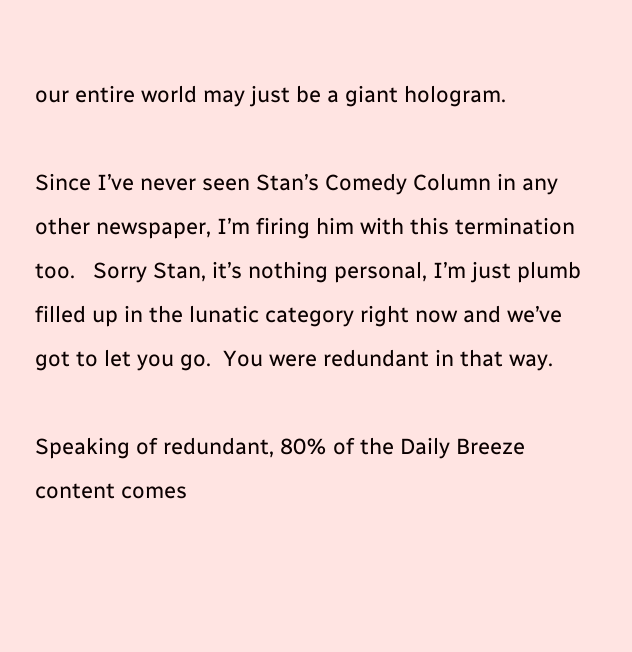our entire world may just be a giant hologram.

Since I’ve never seen Stan’s Comedy Column in any other newspaper, I’m firing him with this termination too.   Sorry Stan, it’s nothing personal, I’m just plumb filled up in the lunatic category right now and we’ve got to let you go.  You were redundant in that way.

Speaking of redundant, 80% of the Daily Breeze content comes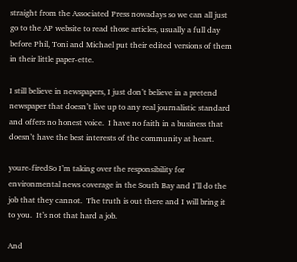straight from the Associated Press nowadays so we can all just go to the AP website to read those articles, usually a full day before Phil, Toni and Michael put their edited versions of them in their little paper-ette.

I still believe in newspapers, I just don’t believe in a pretend newspaper that doesn’t live up to any real journalistic standard and offers no honest voice.  I have no faith in a business that doesn’t have the best interests of the community at heart.

youre-firedSo I’m taking over the responsibility for environmental news coverage in the South Bay and I’ll do the job that they cannot.  The truth is out there and I will bring it to you.  It’s not that hard a job.

And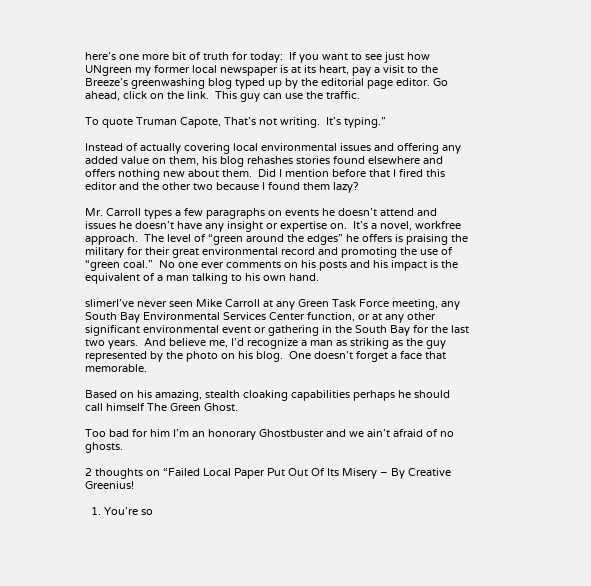here’s one more bit of truth for today:  If you want to see just how UNgreen my former local newspaper is at its heart, pay a visit to the Breeze’s greenwashing blog typed up by the editorial page editor. Go ahead, click on the link.  This guy can use the traffic.

To quote Truman Capote, That’s not writing.  It’s typing.”

Instead of actually covering local environmental issues and offering any added value on them, his blog rehashes stories found elsewhere and offers nothing new about them.  Did I mention before that I fired this editor and the other two because I found them lazy?

Mr. Carroll types a few paragraphs on events he doesn’t attend and issues he doesn’t have any insight or expertise on.  It’s a novel, workfree approach.  The level of “green around the edges” he offers is praising the military for their great environmental record and promoting the use of “green coal.”  No one ever comments on his posts and his impact is the equivalent of a man talking to his own hand.

slimerI’ve never seen Mike Carroll at any Green Task Force meeting, any South Bay Environmental Services Center function, or at any other significant environmental event or gathering in the South Bay for the last two years.  And believe me, I’d recognize a man as striking as the guy represented by the photo on his blog.  One doesn’t forget a face that memorable.

Based on his amazing, stealth cloaking capabilities perhaps he should call himself The Green Ghost.

Too bad for him I’m an honorary Ghostbuster and we ain’t afraid of no ghosts.

2 thoughts on “Failed Local Paper Put Out Of Its Misery – By Creative Greenius!

  1. You’re so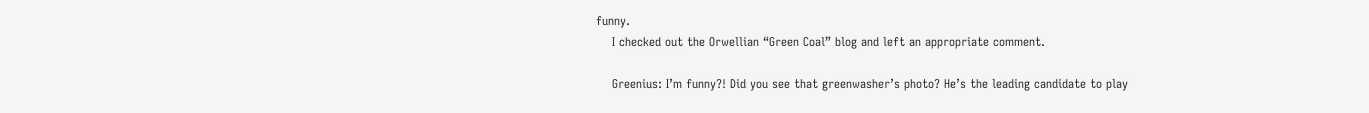funny.
    I checked out the Orwellian “Green Coal” blog and left an appropriate comment.

    Greenius: I’m funny?! Did you see that greenwasher’s photo? He’s the leading candidate to play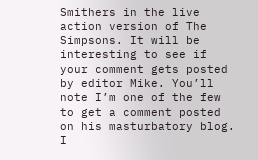Smithers in the live action version of The Simpsons. It will be interesting to see if your comment gets posted by editor Mike. You’ll note I’m one of the few to get a comment posted on his masturbatory blog. I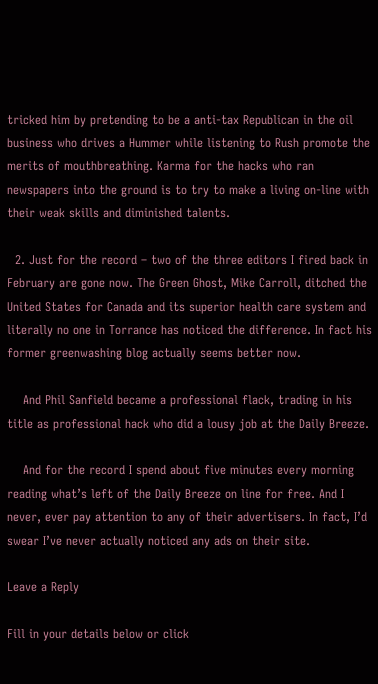tricked him by pretending to be a anti-tax Republican in the oil business who drives a Hummer while listening to Rush promote the merits of mouthbreathing. Karma for the hacks who ran newspapers into the ground is to try to make a living on-line with their weak skills and diminished talents.

  2. Just for the record – two of the three editors I fired back in February are gone now. The Green Ghost, Mike Carroll, ditched the United States for Canada and its superior health care system and literally no one in Torrance has noticed the difference. In fact his former greenwashing blog actually seems better now.

    And Phil Sanfield became a professional flack, trading in his title as professional hack who did a lousy job at the Daily Breeze.

    And for the record I spend about five minutes every morning reading what’s left of the Daily Breeze on line for free. And I never, ever pay attention to any of their advertisers. In fact, I’d swear I’ve never actually noticed any ads on their site.

Leave a Reply

Fill in your details below or click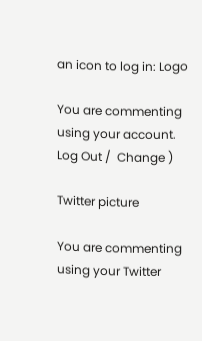an icon to log in: Logo

You are commenting using your account. Log Out /  Change )

Twitter picture

You are commenting using your Twitter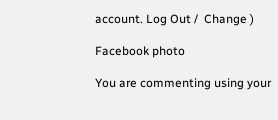account. Log Out /  Change )

Facebook photo

You are commenting using your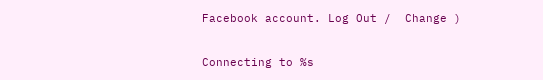Facebook account. Log Out /  Change )

Connecting to %s